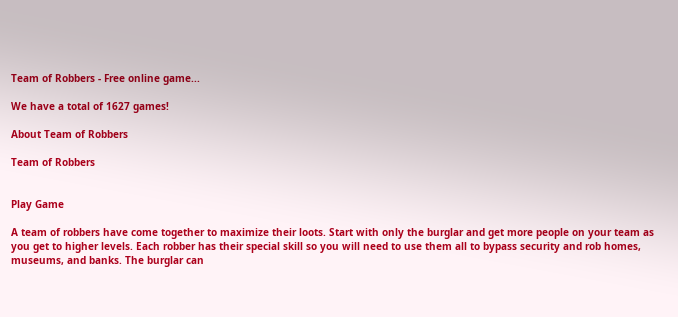Team of Robbers - Free online game...

We have a total of 1627 games!

About Team of Robbers

Team of Robbers


Play Game

A team of robbers have come together to maximize their loots. Start with only the burglar and get more people on your team as you get to higher levels. Each robber has their special skill so you will need to use them all to bypass security and rob homes, museums, and banks. The burglar can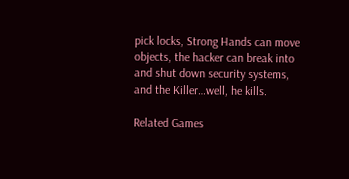pick locks, Strong Hands can move objects, the hacker can break into and shut down security systems, and the Killer…well, he kills.

Related Games